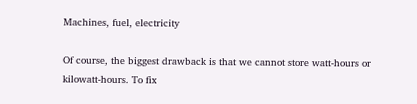Machines, fuel, electricity

Of course, the biggest drawback is that we cannot store watt-hours or kilowatt-hours. To fix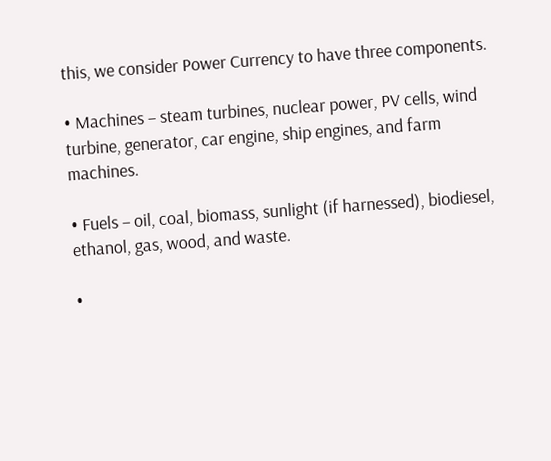this, we consider Power Currency to have three components.

• Machines – steam turbines, nuclear power, PV cells, wind turbine, generator, car engine, ship engines, and farm machines.

• Fuels – oil, coal, biomass, sunlight (if harnessed), biodiesel, ethanol, gas, wood, and waste.

•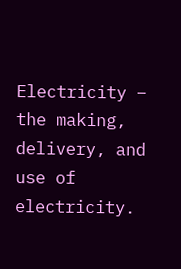Electricity – the making, delivery, and use of electricity.